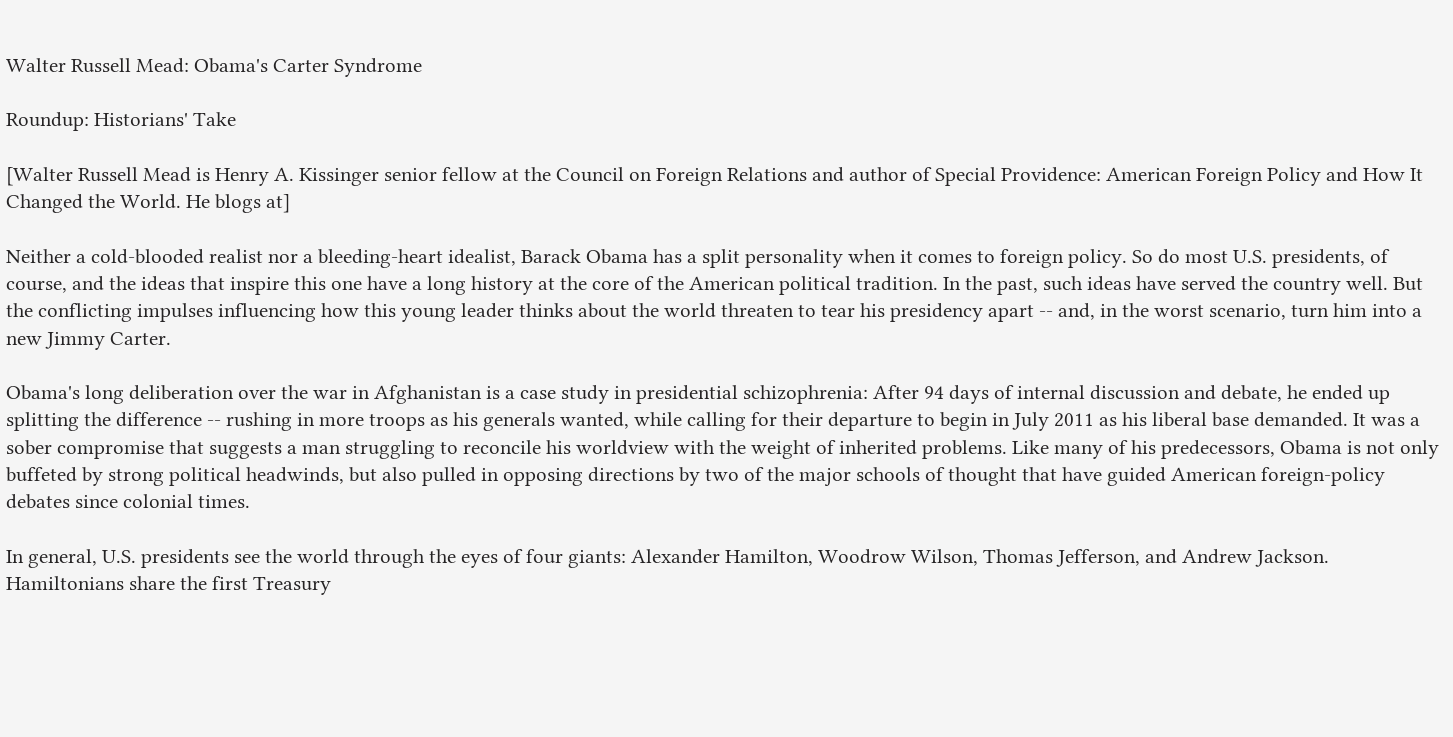Walter Russell Mead: Obama's Carter Syndrome

Roundup: Historians' Take

[Walter Russell Mead is Henry A. Kissinger senior fellow at the Council on Foreign Relations and author of Special Providence: American Foreign Policy and How It Changed the World. He blogs at]

Neither a cold-blooded realist nor a bleeding-heart idealist, Barack Obama has a split personality when it comes to foreign policy. So do most U.S. presidents, of course, and the ideas that inspire this one have a long history at the core of the American political tradition. In the past, such ideas have served the country well. But the conflicting impulses influencing how this young leader thinks about the world threaten to tear his presidency apart -- and, in the worst scenario, turn him into a new Jimmy Carter.

Obama's long deliberation over the war in Afghanistan is a case study in presidential schizophrenia: After 94 days of internal discussion and debate, he ended up splitting the difference -- rushing in more troops as his generals wanted, while calling for their departure to begin in July 2011 as his liberal base demanded. It was a sober compromise that suggests a man struggling to reconcile his worldview with the weight of inherited problems. Like many of his predecessors, Obama is not only buffeted by strong political headwinds, but also pulled in opposing directions by two of the major schools of thought that have guided American foreign-policy debates since colonial times.

In general, U.S. presidents see the world through the eyes of four giants: Alexander Hamilton, Woodrow Wilson, Thomas Jefferson, and Andrew Jackson. Hamiltonians share the first Treasury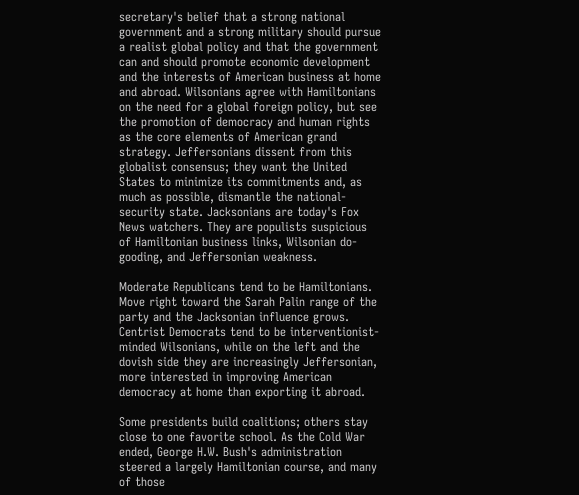secretary's belief that a strong national government and a strong military should pursue a realist global policy and that the government can and should promote economic development and the interests of American business at home and abroad. Wilsonians agree with Hamiltonians on the need for a global foreign policy, but see the promotion of democracy and human rights as the core elements of American grand strategy. Jeffersonians dissent from this globalist consensus; they want the United States to minimize its commitments and, as much as possible, dismantle the national-security state. Jacksonians are today's Fox News watchers. They are populists suspicious of Hamiltonian business links, Wilsonian do-gooding, and Jeffersonian weakness.

Moderate Republicans tend to be Hamiltonians. Move right toward the Sarah Palin range of the party and the Jacksonian influence grows. Centrist Democrats tend to be interventionist-minded Wilsonians, while on the left and the dovish side they are increasingly Jeffersonian, more interested in improving American democracy at home than exporting it abroad.

Some presidents build coalitions; others stay close to one favorite school. As the Cold War ended, George H.W. Bush's administration steered a largely Hamiltonian course, and many of those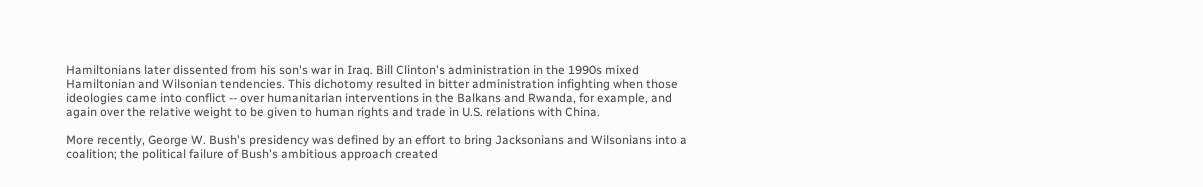Hamiltonians later dissented from his son's war in Iraq. Bill Clinton's administration in the 1990s mixed Hamiltonian and Wilsonian tendencies. This dichotomy resulted in bitter administration infighting when those ideologies came into conflict -- over humanitarian interventions in the Balkans and Rwanda, for example, and again over the relative weight to be given to human rights and trade in U.S. relations with China.

More recently, George W. Bush's presidency was defined by an effort to bring Jacksonians and Wilsonians into a coalition; the political failure of Bush's ambitious approach created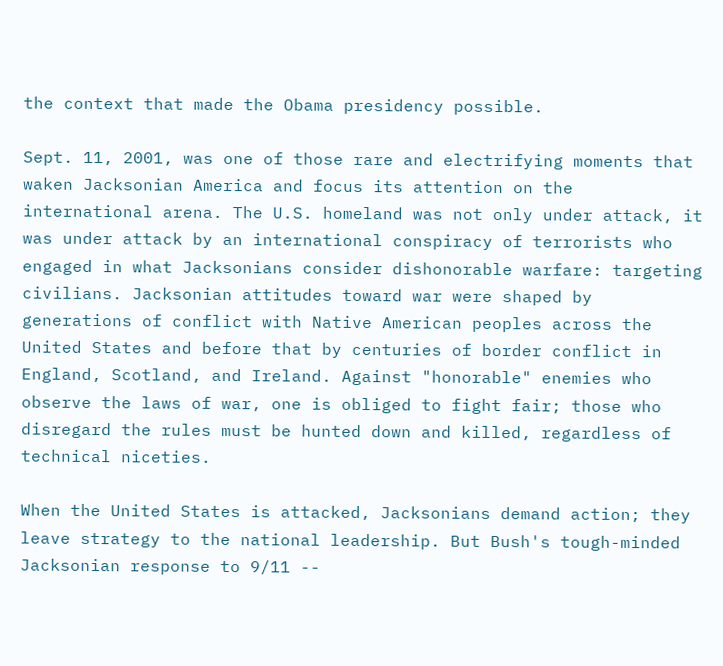the context that made the Obama presidency possible.

Sept. 11, 2001, was one of those rare and electrifying moments that waken Jacksonian America and focus its attention on the international arena. The U.S. homeland was not only under attack, it was under attack by an international conspiracy of terrorists who engaged in what Jacksonians consider dishonorable warfare: targeting civilians. Jacksonian attitudes toward war were shaped by generations of conflict with Native American peoples across the United States and before that by centuries of border conflict in England, Scotland, and Ireland. Against "honorable" enemies who observe the laws of war, one is obliged to fight fair; those who disregard the rules must be hunted down and killed, regardless of technical niceties.

When the United States is attacked, Jacksonians demand action; they leave strategy to the national leadership. But Bush's tough-minded Jacksonian response to 9/11 --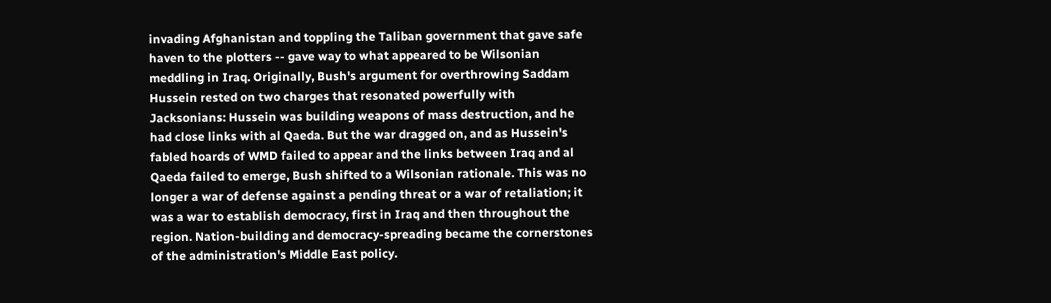invading Afghanistan and toppling the Taliban government that gave safe haven to the plotters -- gave way to what appeared to be Wilsonian meddling in Iraq. Originally, Bush's argument for overthrowing Saddam Hussein rested on two charges that resonated powerfully with Jacksonians: Hussein was building weapons of mass destruction, and he had close links with al Qaeda. But the war dragged on, and as Hussein's fabled hoards of WMD failed to appear and the links between Iraq and al Qaeda failed to emerge, Bush shifted to a Wilsonian rationale. This was no longer a war of defense against a pending threat or a war of retaliation; it was a war to establish democracy, first in Iraq and then throughout the region. Nation-building and democracy-spreading became the cornerstones of the administration's Middle East policy.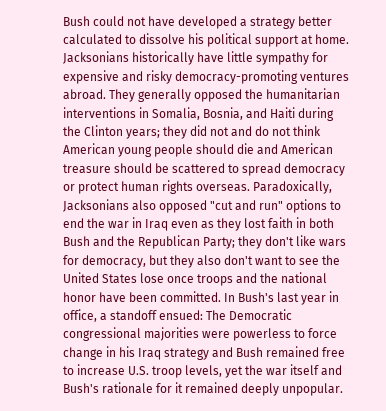Bush could not have developed a strategy better calculated to dissolve his political support at home. Jacksonians historically have little sympathy for expensive and risky democracy-promoting ventures abroad. They generally opposed the humanitarian interventions in Somalia, Bosnia, and Haiti during the Clinton years; they did not and do not think American young people should die and American treasure should be scattered to spread democracy or protect human rights overseas. Paradoxically, Jacksonians also opposed "cut and run" options to end the war in Iraq even as they lost faith in both Bush and the Republican Party; they don't like wars for democracy, but they also don't want to see the United States lose once troops and the national honor have been committed. In Bush's last year in office, a standoff ensued: The Democratic congressional majorities were powerless to force change in his Iraq strategy and Bush remained free to increase U.S. troop levels, yet the war itself and Bush's rationale for it remained deeply unpopular.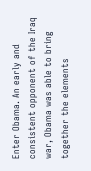Enter Obama. An early and consistent opponent of the Iraq war, Obama was able to bring together the elements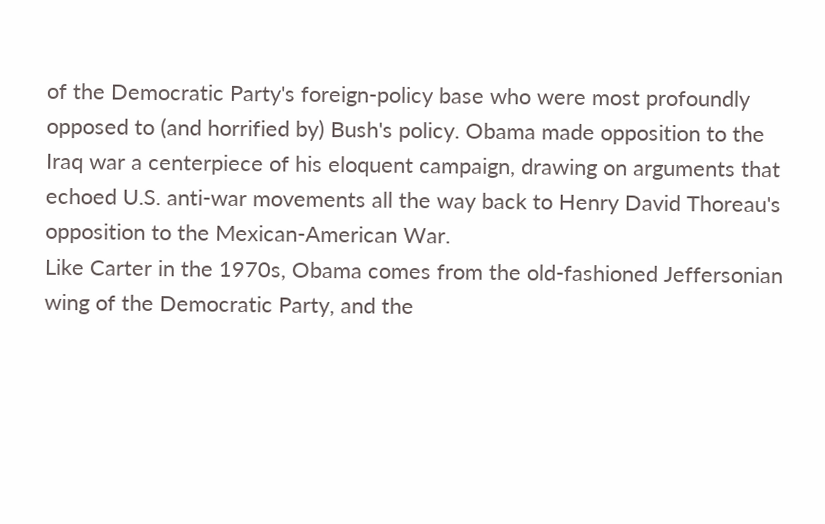of the Democratic Party's foreign-policy base who were most profoundly opposed to (and horrified by) Bush's policy. Obama made opposition to the Iraq war a centerpiece of his eloquent campaign, drawing on arguments that echoed U.S. anti-war movements all the way back to Henry David Thoreau's opposition to the Mexican-American War.
Like Carter in the 1970s, Obama comes from the old-fashioned Jeffersonian wing of the Democratic Party, and the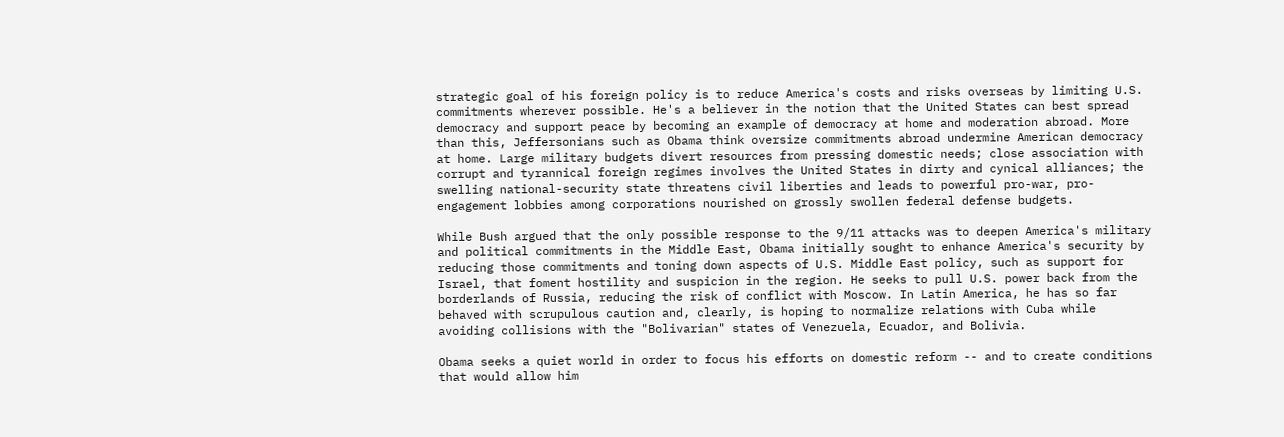strategic goal of his foreign policy is to reduce America's costs and risks overseas by limiting U.S. commitments wherever possible. He's a believer in the notion that the United States can best spread democracy and support peace by becoming an example of democracy at home and moderation abroad. More than this, Jeffersonians such as Obama think oversize commitments abroad undermine American democracy at home. Large military budgets divert resources from pressing domestic needs; close association with corrupt and tyrannical foreign regimes involves the United States in dirty and cynical alliances; the swelling national-security state threatens civil liberties and leads to powerful pro-war, pro-engagement lobbies among corporations nourished on grossly swollen federal defense budgets.

While Bush argued that the only possible response to the 9/11 attacks was to deepen America's military and political commitments in the Middle East, Obama initially sought to enhance America's security by reducing those commitments and toning down aspects of U.S. Middle East policy, such as support for Israel, that foment hostility and suspicion in the region. He seeks to pull U.S. power back from the borderlands of Russia, reducing the risk of conflict with Moscow. In Latin America, he has so far behaved with scrupulous caution and, clearly, is hoping to normalize relations with Cuba while avoiding collisions with the "Bolivarian" states of Venezuela, Ecuador, and Bolivia.

Obama seeks a quiet world in order to focus his efforts on domestic reform -- and to create conditions that would allow him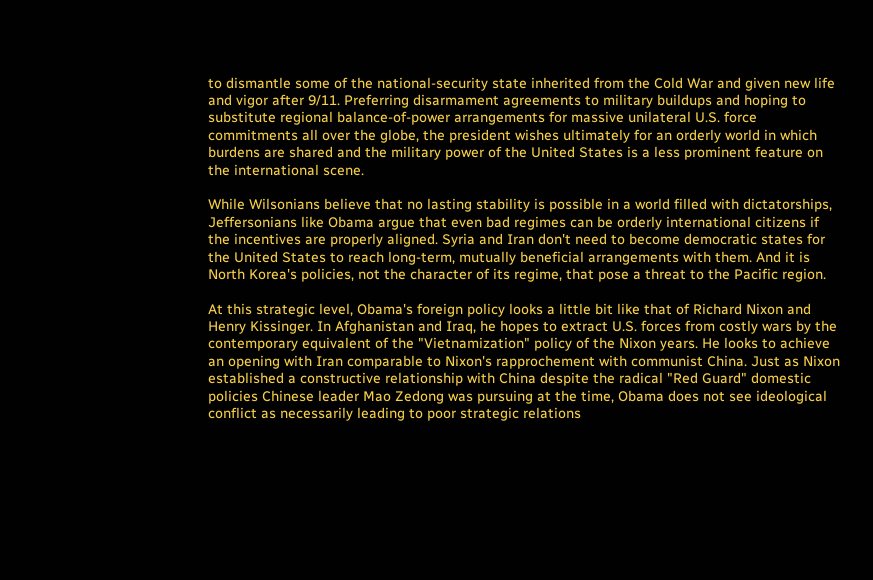to dismantle some of the national-security state inherited from the Cold War and given new life and vigor after 9/11. Preferring disarmament agreements to military buildups and hoping to substitute regional balance-of-power arrangements for massive unilateral U.S. force commitments all over the globe, the president wishes ultimately for an orderly world in which burdens are shared and the military power of the United States is a less prominent feature on the international scene.

While Wilsonians believe that no lasting stability is possible in a world filled with dictatorships, Jeffersonians like Obama argue that even bad regimes can be orderly international citizens if the incentives are properly aligned. Syria and Iran don't need to become democratic states for the United States to reach long-term, mutually beneficial arrangements with them. And it is North Korea's policies, not the character of its regime, that pose a threat to the Pacific region.

At this strategic level, Obama's foreign policy looks a little bit like that of Richard Nixon and Henry Kissinger. In Afghanistan and Iraq, he hopes to extract U.S. forces from costly wars by the contemporary equivalent of the "Vietnamization" policy of the Nixon years. He looks to achieve an opening with Iran comparable to Nixon's rapprochement with communist China. Just as Nixon established a constructive relationship with China despite the radical "Red Guard" domestic policies Chinese leader Mao Zedong was pursuing at the time, Obama does not see ideological conflict as necessarily leading to poor strategic relations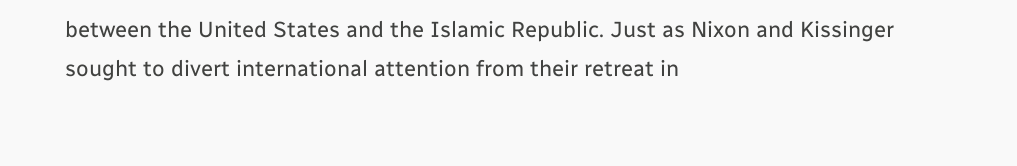between the United States and the Islamic Republic. Just as Nixon and Kissinger sought to divert international attention from their retreat in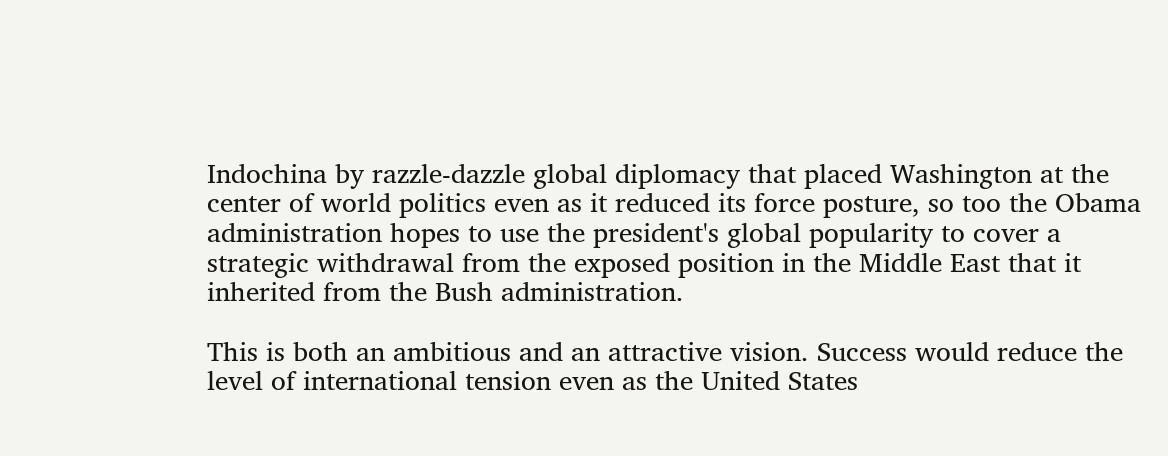Indochina by razzle-dazzle global diplomacy that placed Washington at the center of world politics even as it reduced its force posture, so too the Obama administration hopes to use the president's global popularity to cover a strategic withdrawal from the exposed position in the Middle East that it inherited from the Bush administration.

This is both an ambitious and an attractive vision. Success would reduce the level of international tension even as the United States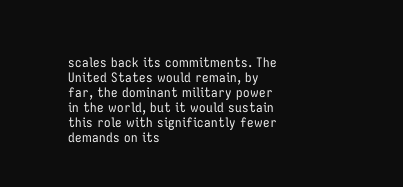scales back its commitments. The United States would remain, by far, the dominant military power in the world, but it would sustain this role with significantly fewer demands on its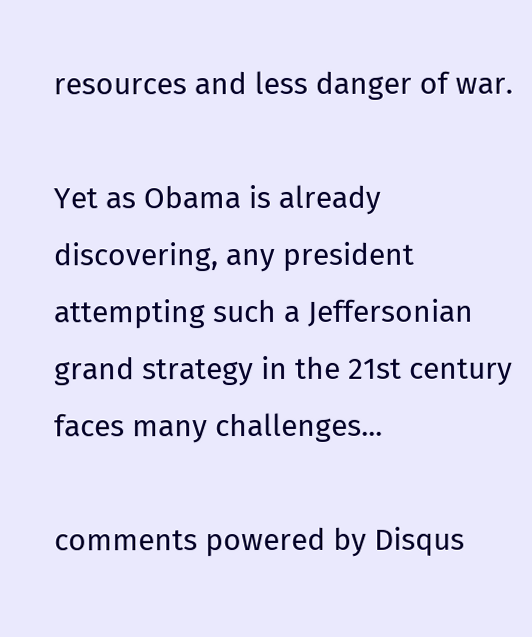resources and less danger of war.

Yet as Obama is already discovering, any president attempting such a Jeffersonian grand strategy in the 21st century faces many challenges...

comments powered by Disqus